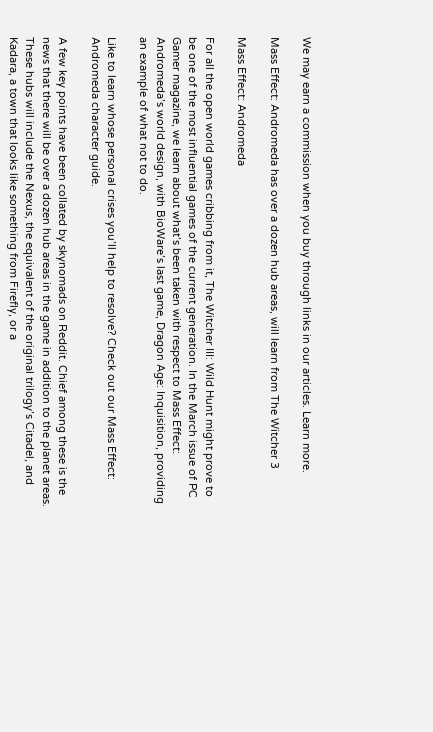We may earn a commission when you buy through links in our articles. Learn more.

Mass Effect: Andromeda has over a dozen hub areas, will learn from The Witcher 3

Mass Effect: Andromeda

For all the open world games cribbing from it, The Witcher III: Wild Hunt might prove to be one of the most influential games of the current generation. In the March issue of PC Gamer magazine, we learn about what’s been taken with respect to Mass Effect: Andromeda’s world design, with BioWare’s last game, Dragon Age: Inquisition, providing an example of what not to do.

Like to learn whose personal crises you’ll help to resolve? Check out our Mass Effect: Andromeda character guide.

A few key points have been collated by skynomads on Reddit. Chief among these is the news that there will be over a dozen hub areas in the game in addition to the planet areas. These hubs will include the Nexus, the equivalent of the original trilogy’s Citadel, and Kadara, a town that looks like something from Firefly, or a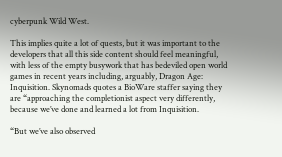cyberpunk Wild West.

This implies quite a lot of quests, but it was important to the developers that all this side content should feel meaningful, with less of the empty busywork that has bedeviled open world games in recent years including, arguably, Dragon Age: Inquisition. Skynomads quotes a BioWare staffer saying they are “approaching the completionist aspect very differently, because we’ve done and learned a lot from Inquisition.

“But we’ve also observed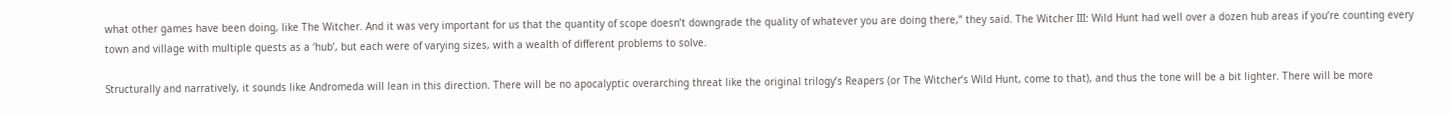what other games have been doing, like The Witcher. And it was very important for us that the quantity of scope doesn’t downgrade the quality of whatever you are doing there,” they said. The Witcher III: Wild Hunt had well over a dozen hub areas if you’re counting every town and village with multiple quests as a ‘hub’, but each were of varying sizes, with a wealth of different problems to solve.

Structurally and narratively, it sounds like Andromeda will lean in this direction. There will be no apocalyptic overarching threat like the original trilogy’s Reapers (or The Witcher’s Wild Hunt, come to that), and thus the tone will be a bit lighter. There will be more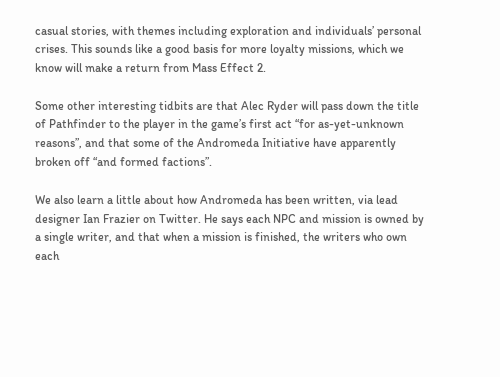casual stories, with themes including exploration and individuals’ personal crises. This sounds like a good basis for more loyalty missions, which we know will make a return from Mass Effect 2.

Some other interesting tidbits are that Alec Ryder will pass down the title of Pathfinder to the player in the game’s first act “for as-yet-unknown reasons”, and that some of the Andromeda Initiative have apparently broken off “and formed factions”.

We also learn a little about how Andromeda has been written, via lead designer Ian Frazier on Twitter. He says each NPC and mission is owned by a single writer, and that when a mission is finished, the writers who own each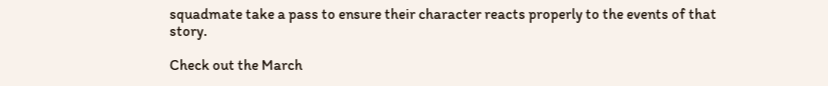squadmate take a pass to ensure their character reacts properly to the events of that story.

Check out the March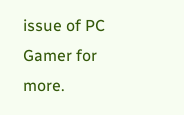issue of PC Gamer for more.